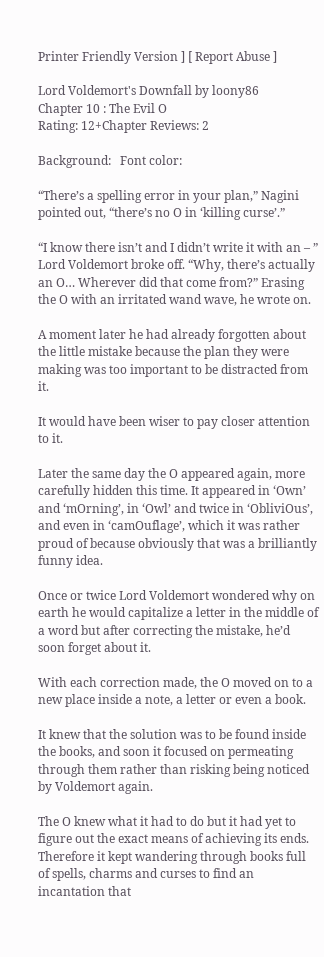Printer Friendly Version ] [ Report Abuse ]

Lord Voldemort's Downfall by loony86
Chapter 10 : The Evil O
Rating: 12+Chapter Reviews: 2

Background:   Font color:

“There’s a spelling error in your plan,” Nagini pointed out, “there’s no O in ‘killing curse’.”

“I know there isn’t and I didn’t write it with an – ” Lord Voldemort broke off. “Why, there’s actually an O… Wherever did that come from?” Erasing the O with an irritated wand wave, he wrote on.

A moment later he had already forgotten about the little mistake because the plan they were making was too important to be distracted from it.

It would have been wiser to pay closer attention to it.

Later the same day the O appeared again, more carefully hidden this time. It appeared in ‘Own’ and ‘mOrning’, in ‘Owl’ and twice in ‘ObliviOus’, and even in ‘camOuflage’, which it was rather proud of because obviously that was a brilliantly funny idea.

Once or twice Lord Voldemort wondered why on earth he would capitalize a letter in the middle of a word but after correcting the mistake, he’d soon forget about it.

With each correction made, the O moved on to a new place inside a note, a letter or even a book.

It knew that the solution was to be found inside the books, and soon it focused on permeating through them rather than risking being noticed by Voldemort again.

The O knew what it had to do but it had yet to figure out the exact means of achieving its ends. Therefore it kept wandering through books full of spells, charms and curses to find an incantation that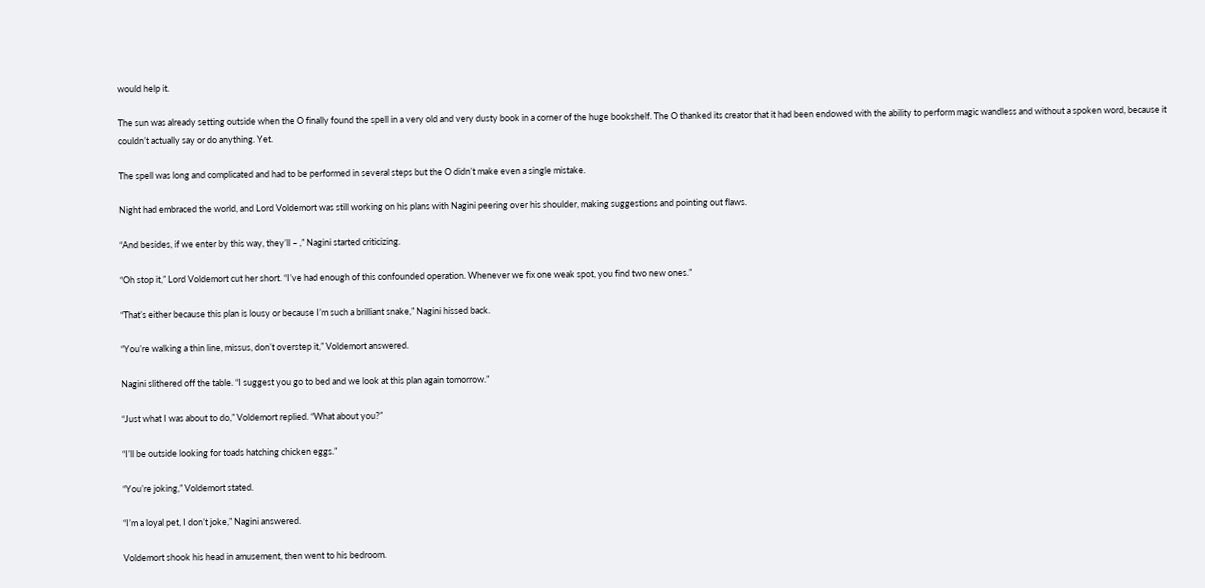would help it.

The sun was already setting outside when the O finally found the spell in a very old and very dusty book in a corner of the huge bookshelf. The O thanked its creator that it had been endowed with the ability to perform magic wandless and without a spoken word, because it couldn’t actually say or do anything. Yet.

The spell was long and complicated and had to be performed in several steps but the O didn’t make even a single mistake.

Night had embraced the world, and Lord Voldemort was still working on his plans with Nagini peering over his shoulder, making suggestions and pointing out flaws.

“And besides, if we enter by this way, they’ll – ,” Nagini started criticizing.

“Oh stop it,” Lord Voldemort cut her short. “I’ve had enough of this confounded operation. Whenever we fix one weak spot, you find two new ones.”

“That’s either because this plan is lousy or because I’m such a brilliant snake,” Nagini hissed back.

“You’re walking a thin line, missus, don’t overstep it,” Voldemort answered.

Nagini slithered off the table. “I suggest you go to bed and we look at this plan again tomorrow.”

“Just what I was about to do,” Voldemort replied. “What about you?”

“I’ll be outside looking for toads hatching chicken eggs.”

“You’re joking,” Voldemort stated.

“I’m a loyal pet, I don’t joke,” Nagini answered.

Voldemort shook his head in amusement, then went to his bedroom.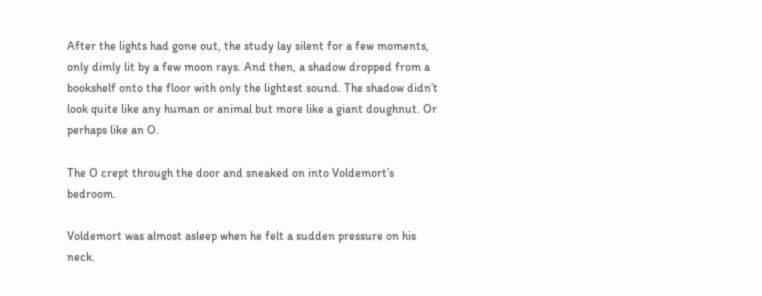After the lights had gone out, the study lay silent for a few moments, only dimly lit by a few moon rays. And then, a shadow dropped from a bookshelf onto the floor with only the lightest sound. The shadow didn’t look quite like any human or animal but more like a giant doughnut. Or perhaps like an O.

The O crept through the door and sneaked on into Voldemort’s bedroom.

Voldemort was almost asleep when he felt a sudden pressure on his neck.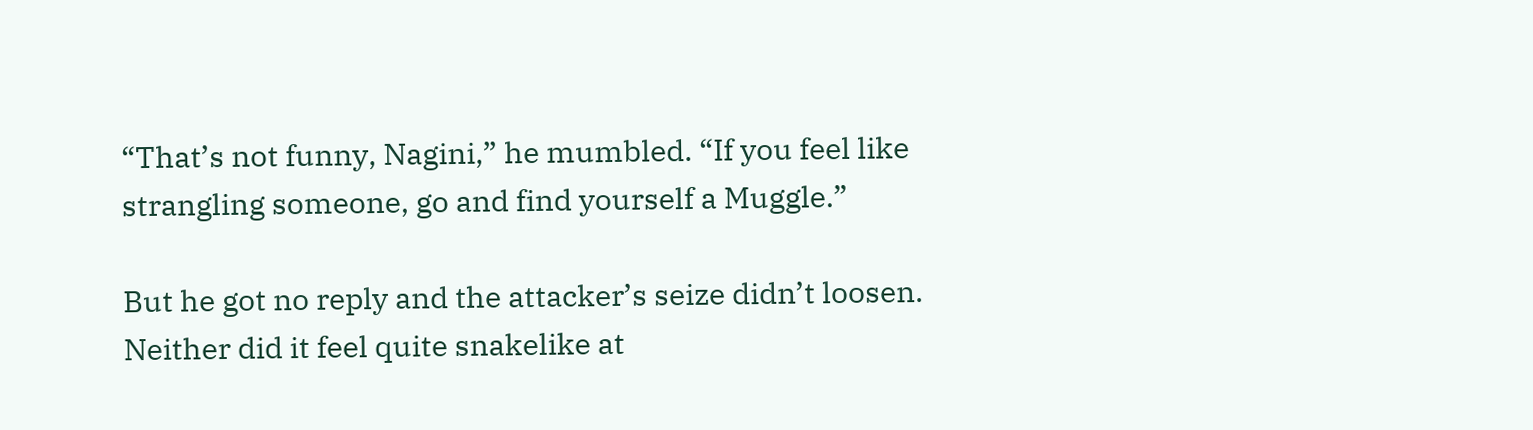“That’s not funny, Nagini,” he mumbled. “If you feel like strangling someone, go and find yourself a Muggle.”

But he got no reply and the attacker’s seize didn’t loosen. Neither did it feel quite snakelike at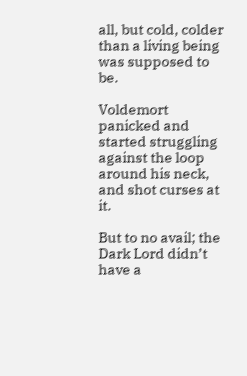all, but cold, colder than a living being was supposed to be.

Voldemort panicked and started struggling against the loop around his neck, and shot curses at it.

But to no avail; the Dark Lord didn’t have a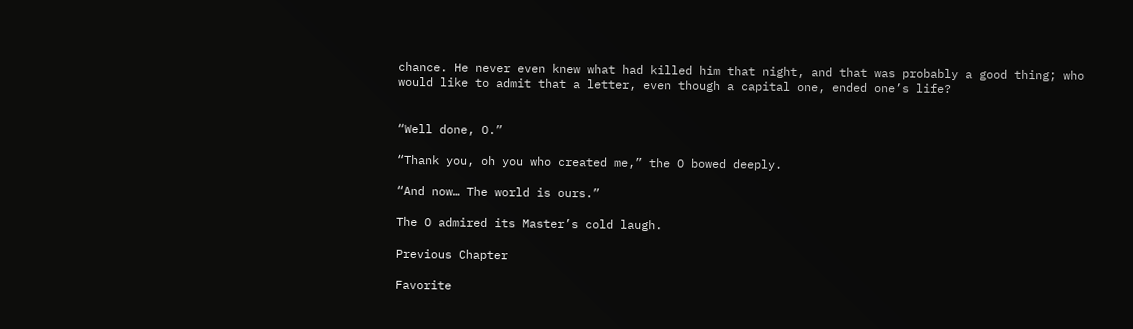chance. He never even knew what had killed him that night, and that was probably a good thing; who would like to admit that a letter, even though a capital one, ended one’s life?


“Well done, O.”

“Thank you, oh you who created me,” the O bowed deeply.

“And now… The world is ours.”

The O admired its Master’s cold laugh.

Previous Chapter

Favorite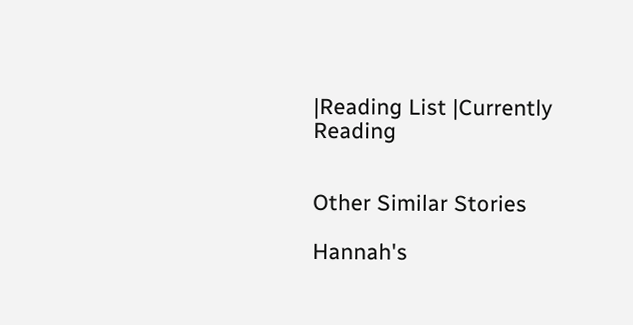|Reading List |Currently Reading


Other Similar Stories

Hannah's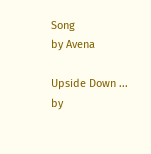Song
by Avena

Upside Down ...
by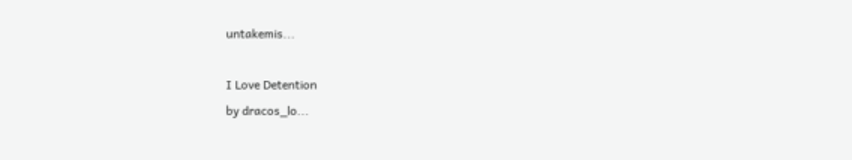untakemis...

I Love Detention
by dracos_lo...